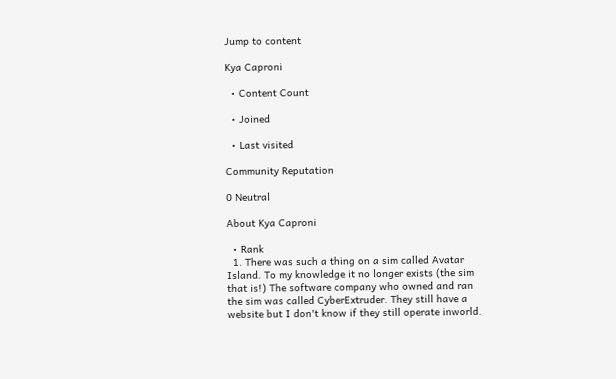Jump to content

Kya Caproni

  • Content Count

  • Joined

  • Last visited

Community Reputation

0 Neutral

About Kya Caproni

  • Rank
  1. There was such a thing on a sim called Avatar Island. To my knowledge it no longer exists (the sim that is!) The software company who owned and ran the sim was called CyberExtruder. They still have a website but I don't know if they still operate inworld.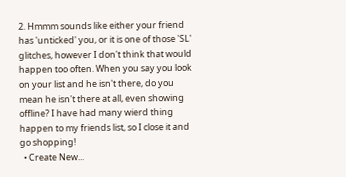2. Hmmm sounds like either your friend has 'unticked' you, or it is one of those 'SL' glitches, however I don't think that would happen too often. When you say you look on your list and he isn't there, do you mean he isn't there at all, even showing offline? I have had many wierd thing happen to my friends list, so I close it and go shopping!
  • Create New...